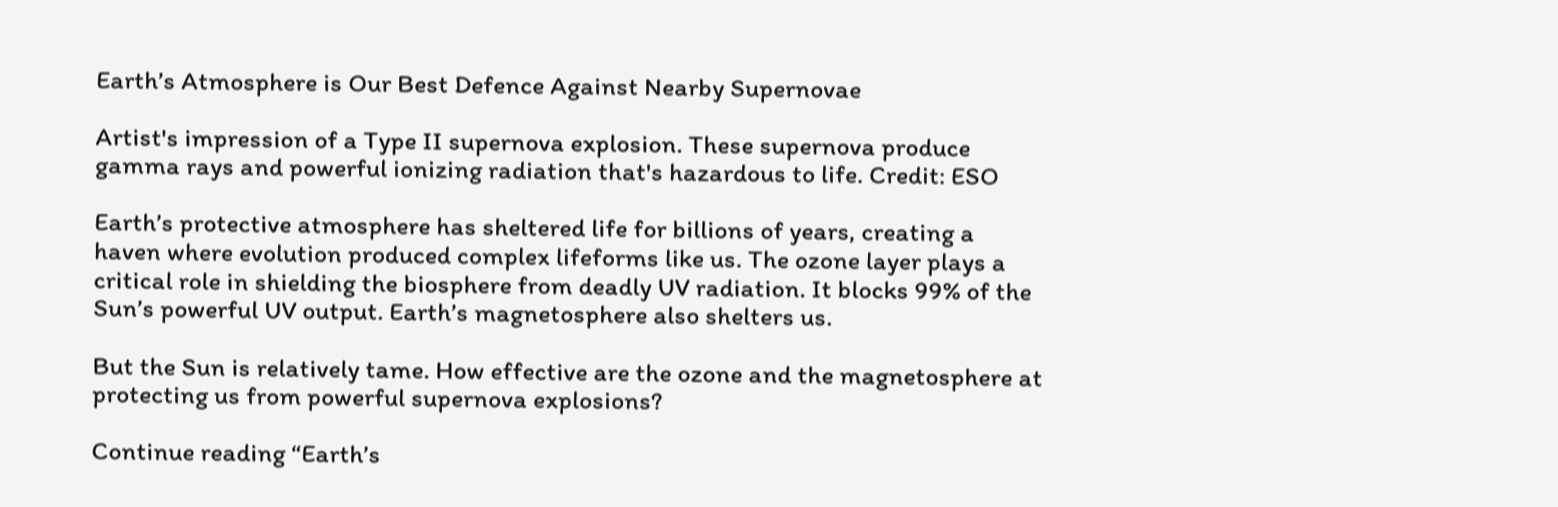Earth’s Atmosphere is Our Best Defence Against Nearby Supernovae

Artist's impression of a Type II supernova explosion. These supernova produce gamma rays and powerful ionizing radiation that's hazardous to life. Credit: ESO

Earth’s protective atmosphere has sheltered life for billions of years, creating a haven where evolution produced complex lifeforms like us. The ozone layer plays a critical role in shielding the biosphere from deadly UV radiation. It blocks 99% of the Sun’s powerful UV output. Earth’s magnetosphere also shelters us.

But the Sun is relatively tame. How effective are the ozone and the magnetosphere at protecting us from powerful supernova explosions?

Continue reading “Earth’s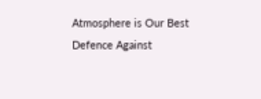Atmosphere is Our Best Defence Against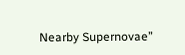Nearby Supernovae”